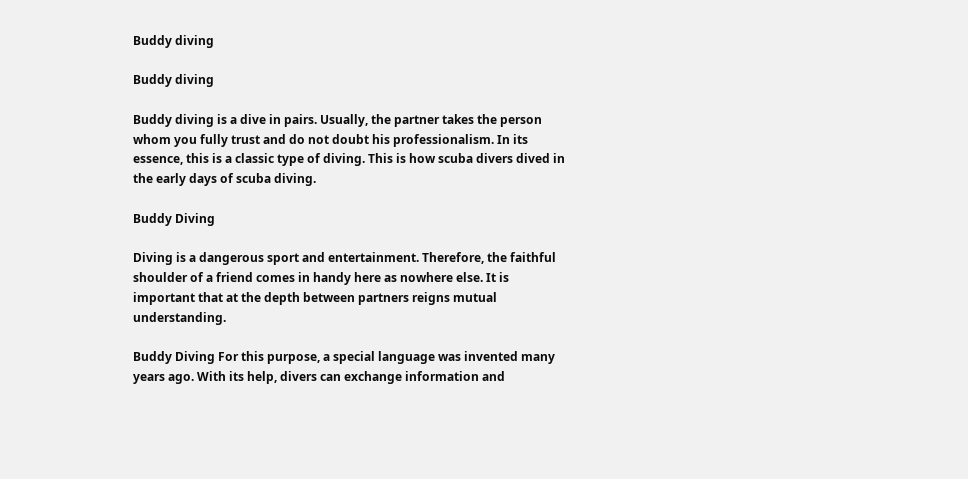Buddy diving

Buddy diving

Buddy diving is a dive in pairs. Usually, the partner takes the person whom you fully trust and do not doubt his professionalism. In its essence, this is a classic type of diving. This is how scuba divers dived in the early days of scuba diving.

Buddy Diving

Diving is a dangerous sport and entertainment. Therefore, the faithful shoulder of a friend comes in handy here as nowhere else. It is important that at the depth between partners reigns mutual understanding.

Buddy Diving For this purpose, a special language was invented many years ago. With its help, divers can exchange information and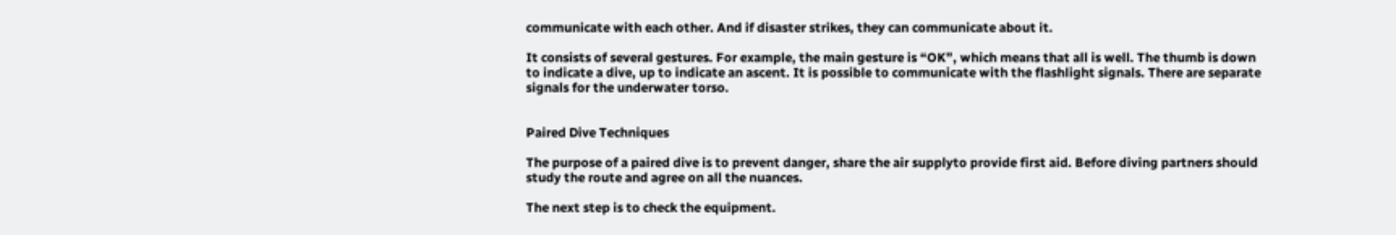communicate with each other. And if disaster strikes, they can communicate about it.

It consists of several gestures. For example, the main gesture is “OK”, which means that all is well. The thumb is down to indicate a dive, up to indicate an ascent. It is possible to communicate with the flashlight signals. There are separate signals for the underwater torso.


Paired Dive Techniques

The purpose of a paired dive is to prevent danger, share the air supplyto provide first aid. Before diving partners should study the route and agree on all the nuances.

The next step is to check the equipment.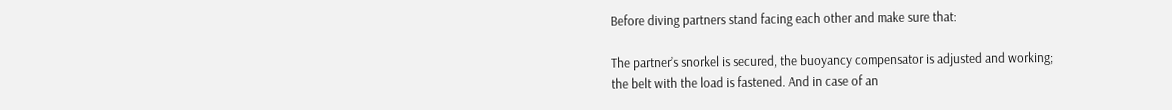Before diving partners stand facing each other and make sure that:

The partner’s snorkel is secured, the buoyancy compensator is adjusted and working;
the belt with the load is fastened. And in case of an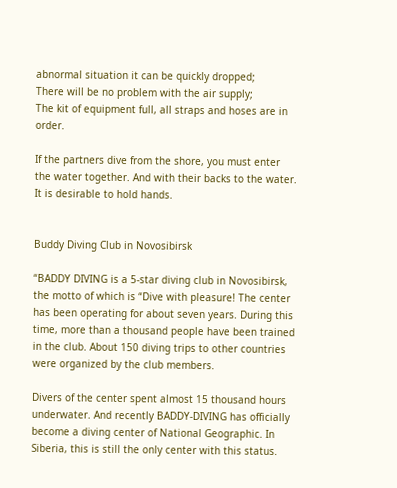abnormal situation it can be quickly dropped;
There will be no problem with the air supply;
The kit of equipment full, all straps and hoses are in order.

If the partners dive from the shore, you must enter the water together. And with their backs to the water. It is desirable to hold hands.


Buddy Diving Club in Novosibirsk

“BADDY DIVING is a 5-star diving club in Novosibirsk, the motto of which is “Dive with pleasure! The center has been operating for about seven years. During this time, more than a thousand people have been trained in the club. About 150 diving trips to other countries were organized by the club members.

Divers of the center spent almost 15 thousand hours underwater. And recently BADDY-DIVING has officially become a diving center of National Geographic. In Siberia, this is still the only center with this status.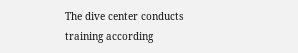The dive center conducts training according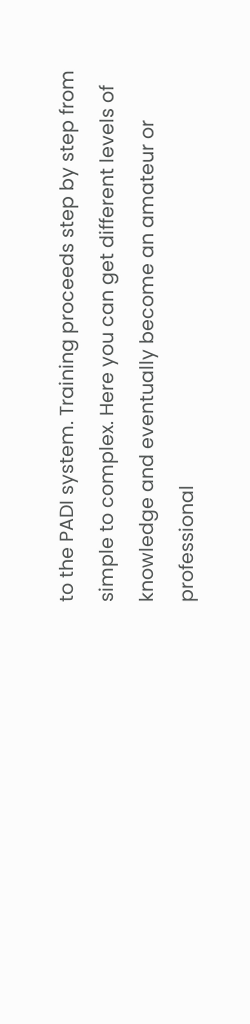to the PADI system. Training proceeds step by step from simple to complex. Here you can get different levels of knowledge and eventually become an amateur or professional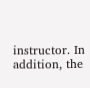instructor. In addition, the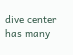dive center has many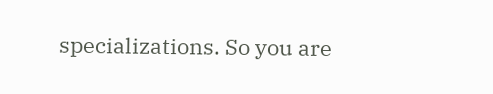specializations. So you are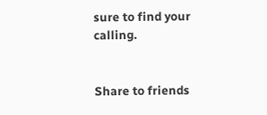sure to find your calling.


Share to friends